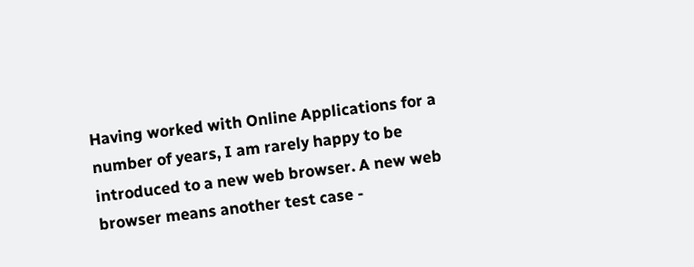Having worked with Online Applications for a number of years, I am rarely happy to be introduced to a new web browser. A new web browser means another test case -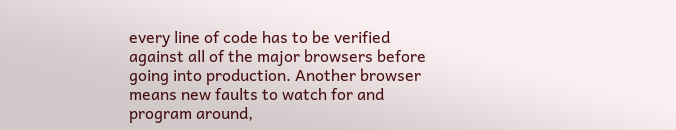every line of code has to be verified against all of the major browsers before going into production. Another browser means new faults to watch for and program around,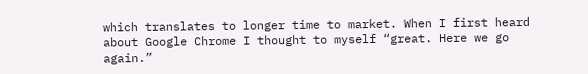which translates to longer time to market. When I first heard about Google Chrome I thought to myself “great. Here we go again.”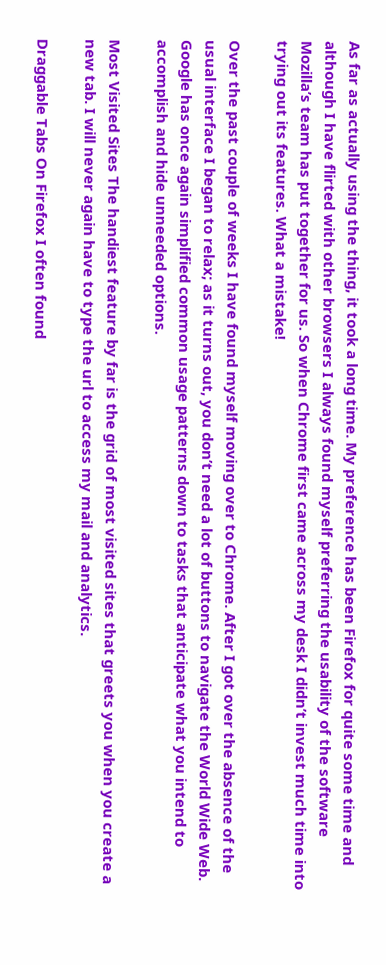As far as actually using the thing, it took a long time. My preference has been Firefox for quite some time and although I have flirted with other browsers I always found myself preferring the usability of the software Mozilla’s team has put together for us. So when Chrome first came across my desk I didn’t invest much time into trying out its features. What a mistake!

Over the past couple of weeks I have found myself moving over to Chrome. After I got over the absence of the usual interface I began to relax; as it turns out, you don’t need a lot of buttons to navigate the World Wide Web. Google has once again simplified common usage patterns down to tasks that anticipate what you intend to accomplish and hide unneeded options.

Most Visited Sites The handiest feature by far is the grid of most visited sites that greets you when you create a new tab. I will never again have to type the url to access my mail and analytics.

Draggable Tabs On Firefox I often found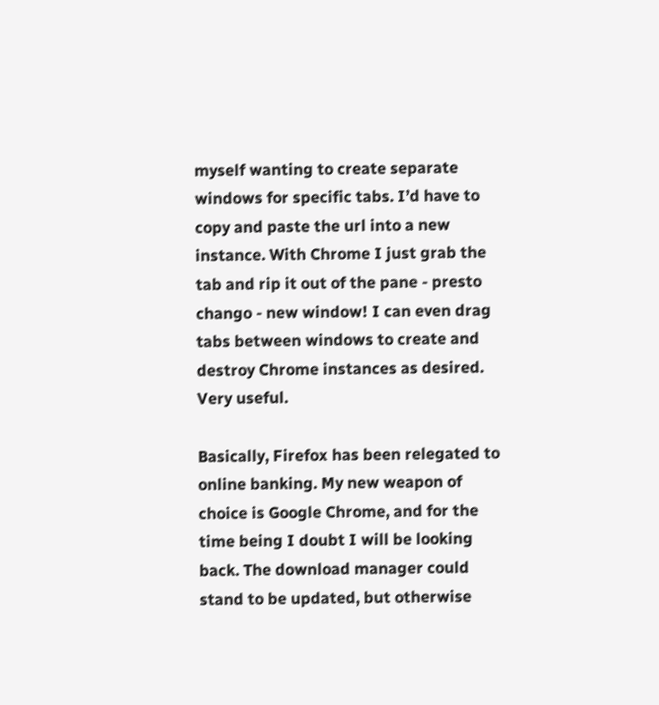myself wanting to create separate windows for specific tabs. I’d have to copy and paste the url into a new instance. With Chrome I just grab the tab and rip it out of the pane - presto chango - new window! I can even drag tabs between windows to create and destroy Chrome instances as desired. Very useful.

Basically, Firefox has been relegated to online banking. My new weapon of choice is Google Chrome, and for the time being I doubt I will be looking back. The download manager could stand to be updated, but otherwise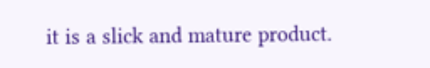it is a slick and mature product.